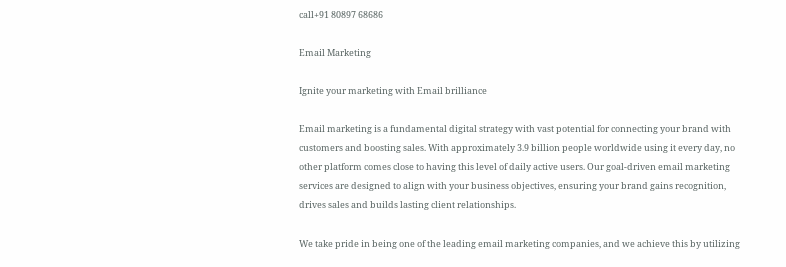call+91 80897 68686

Email Marketing

Ignite your marketing with Email brilliance

Email marketing is a fundamental digital strategy with vast potential for connecting your brand with customers and boosting sales. With approximately 3.9 billion people worldwide using it every day, no other platform comes close to having this level of daily active users. Our goal-driven email marketing services are designed to align with your business objectives, ensuring your brand gains recognition, drives sales and builds lasting client relationships.

We take pride in being one of the leading email marketing companies, and we achieve this by utilizing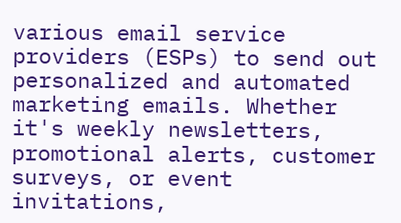various email service providers (ESPs) to send out personalized and automated marketing emails. Whether it's weekly newsletters, promotional alerts, customer surveys, or event invitations,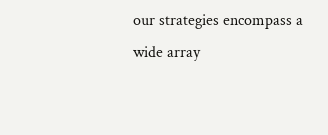our strategies encompass a wide array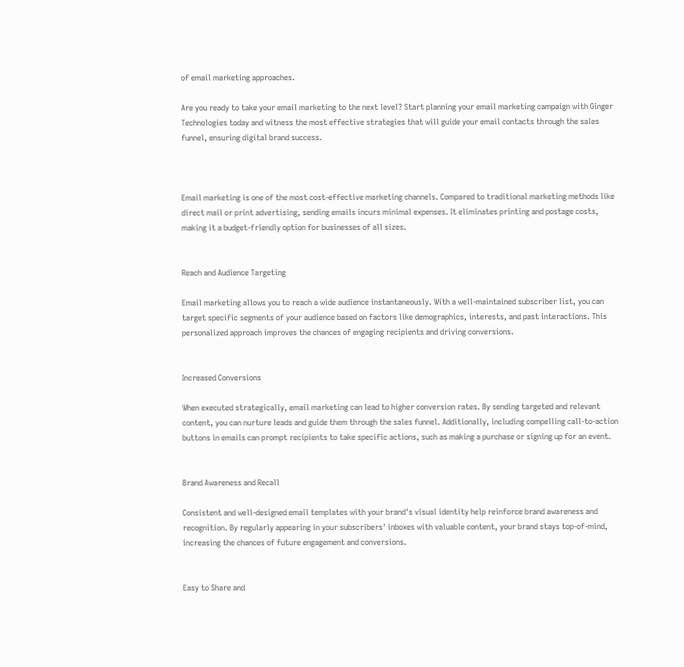of email marketing approaches.

Are you ready to take your email marketing to the next level? Start planning your email marketing campaign with Ginger Technologies today and witness the most effective strategies that will guide your email contacts through the sales funnel, ensuring digital brand success.



Email marketing is one of the most cost-effective marketing channels. Compared to traditional marketing methods like direct mail or print advertising, sending emails incurs minimal expenses. It eliminates printing and postage costs, making it a budget-friendly option for businesses of all sizes.


Reach and Audience Targeting

Email marketing allows you to reach a wide audience instantaneously. With a well-maintained subscriber list, you can target specific segments of your audience based on factors like demographics, interests, and past interactions. This personalized approach improves the chances of engaging recipients and driving conversions.


Increased Conversions

When executed strategically, email marketing can lead to higher conversion rates. By sending targeted and relevant content, you can nurture leads and guide them through the sales funnel. Additionally, including compelling call-to-action buttons in emails can prompt recipients to take specific actions, such as making a purchase or signing up for an event.


Brand Awareness and Recall

Consistent and well-designed email templates with your brand's visual identity help reinforce brand awareness and recognition. By regularly appearing in your subscribers' inboxes with valuable content, your brand stays top-of-mind, increasing the chances of future engagement and conversions.


Easy to Share and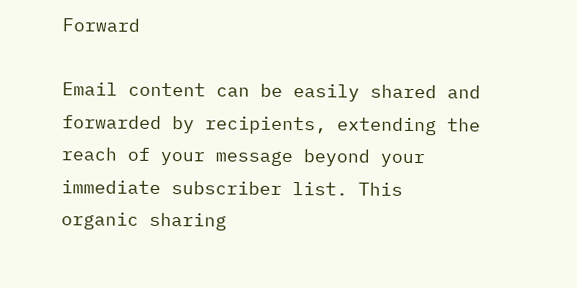Forward

Email content can be easily shared and forwarded by recipients, extending the reach of your message beyond your immediate subscriber list. This organic sharing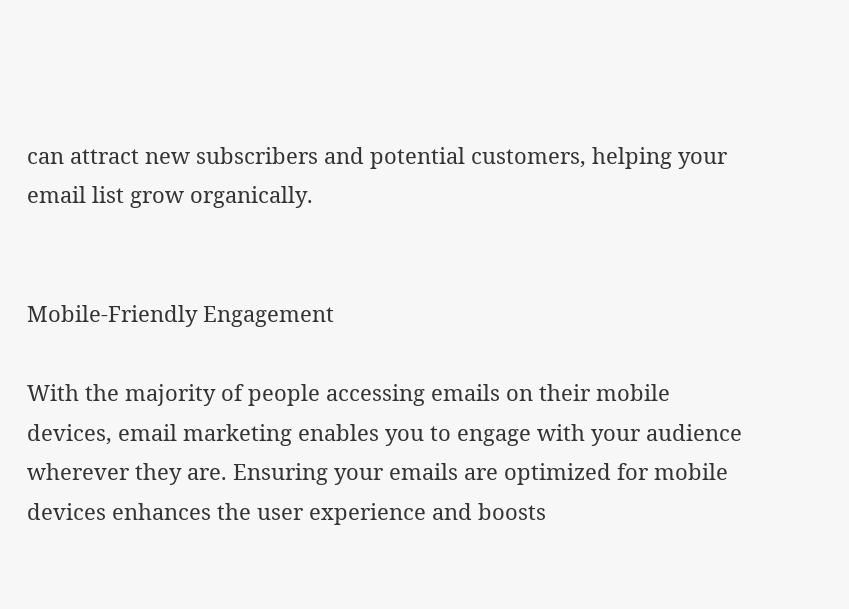can attract new subscribers and potential customers, helping your email list grow organically.


Mobile-Friendly Engagement

With the majority of people accessing emails on their mobile devices, email marketing enables you to engage with your audience wherever they are. Ensuring your emails are optimized for mobile devices enhances the user experience and boosts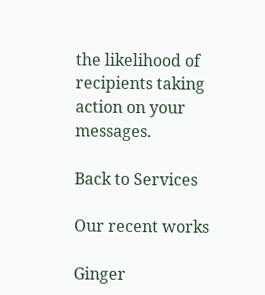the likelihood of recipients taking action on your messages.

Back to Services

Our recent works

Ginger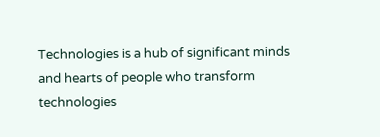Technologies is a hub of significant minds and hearts of people who transform technologies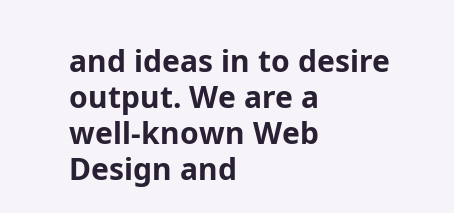and ideas in to desire output. We are a well-known Web Design and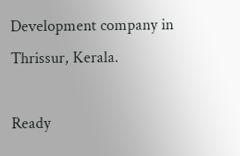Development company in Thrissur, Kerala.

Ready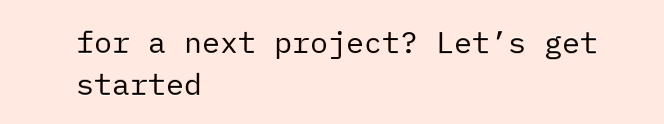for a next project? Let’s get started